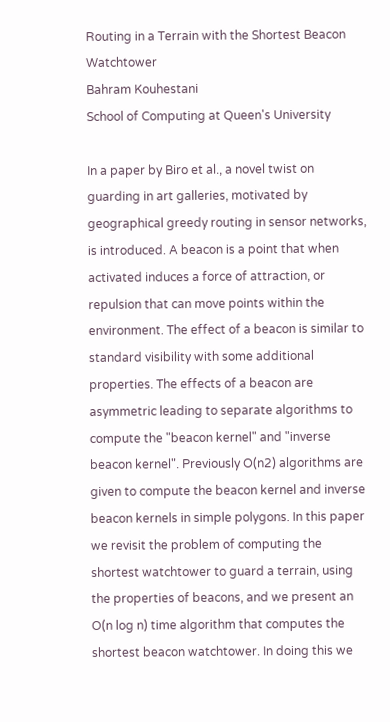Routing in a Terrain with the Shortest Beacon Watchtower
Bahram Kouhestani
School of Computing at Queen's University

In a paper by Biro et al., a novel twist on guarding in art galleries, motivated by geographical greedy routing in sensor networks, is introduced. A beacon is a point that when activated induces a force of attraction, or repulsion that can move points within the environment. The effect of a beacon is similar to standard visibility with some additional properties. The effects of a beacon are asymmetric leading to separate algorithms to compute the "beacon kernel" and "inverse beacon kernel". Previously O(n2) algorithms are given to compute the beacon kernel and inverse beacon kernels in simple polygons. In this paper we revisit the problem of computing the shortest watchtower to guard a terrain, using the properties of beacons, and we present an O(n log n) time algorithm that computes the shortest beacon watchtower. In doing this we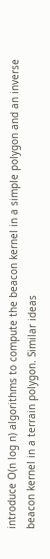introduce O(n log n) algorithms to compute the beacon kernel in a simple polygon and an inverse beacon kernel in a terrain polygon. Similar ideas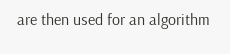are then used for an algorithm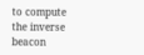to compute the inverse beacon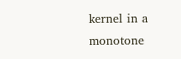kernel in a monotone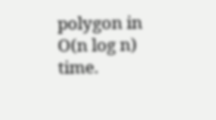polygon in O(n log n) time.